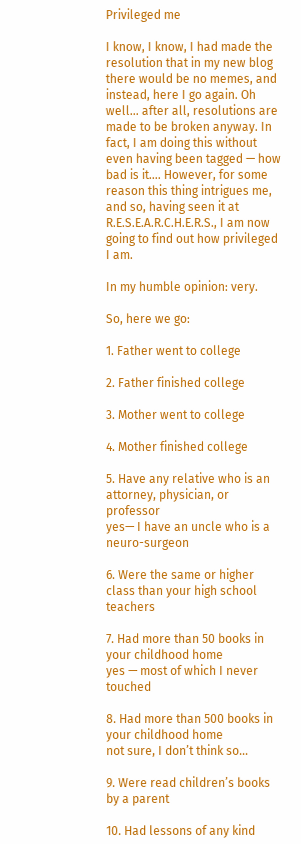Privileged me

I know, I know, I had made the resolution that in my new blog there would be no memes, and instead, here I go again. Oh well… after all, resolutions are made to be broken anyway. In fact, I am doing this without even having been tagged — how bad is it…. However, for some reason this thing intrigues me, and so, having seen it at R.E.S.E.A.R.C.H.E.R.S., I am now going to find out how privileged I am.

In my humble opinion: very.

So, here we go:

1. Father went to college

2. Father finished college

3. Mother went to college

4. Mother finished college

5. Have any relative who is an attorney, physician, or professor
yes— I have an uncle who is a neuro-surgeon

6. Were the same or higher class than your high school teachers

7. Had more than 50 books in your childhood home
yes — most of which I never touched

8. Had more than 500 books in your childhood home
not sure, I don’t think so…

9. Were read children’s books by a parent

10. Had lessons of any kind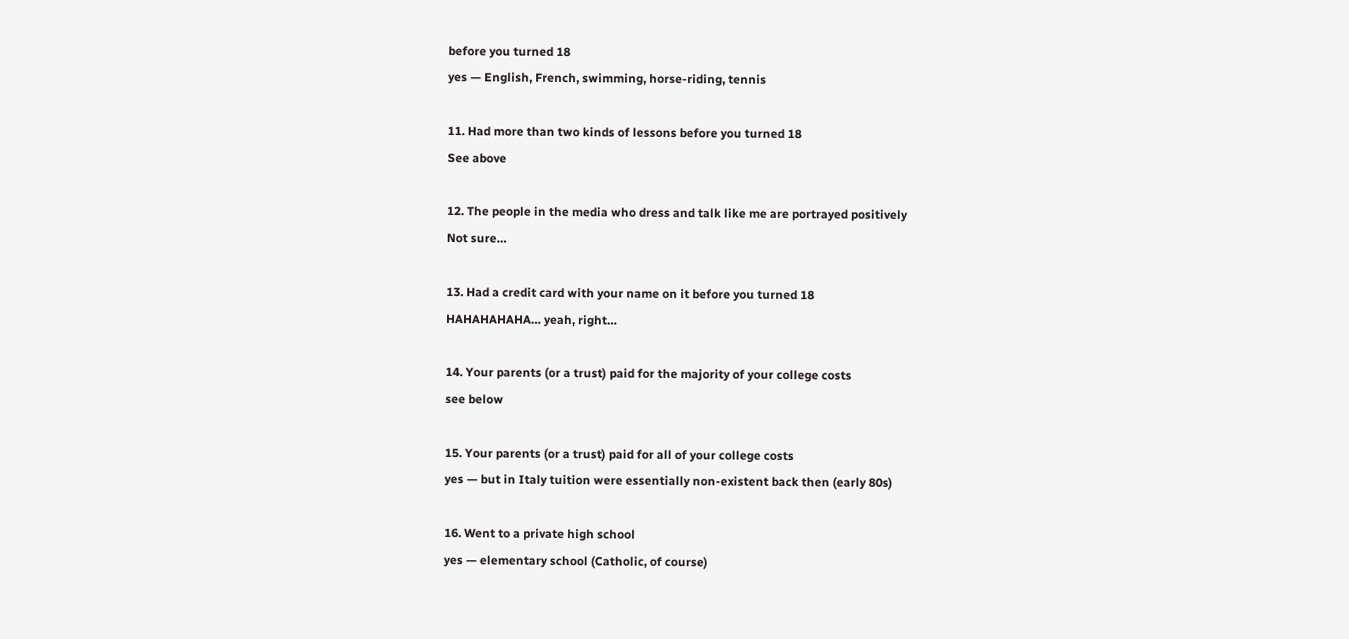before you turned 18
yes — English, French, swimming, horse-riding, tennis

11. Had more than two kinds of lessons before you turned 18
See above

12. The people in the media who dress and talk like me are portrayed positively
Not sure…

13. Had a credit card with your name on it before you turned 18
HAHAHAHAHA… yeah, right…

14. Your parents (or a trust) paid for the majority of your college costs
see below

15. Your parents (or a trust) paid for all of your college costs
yes — but in Italy tuition were essentially non-existent back then (early 80s)

16. Went to a private high school
yes — elementary school (Catholic, of course)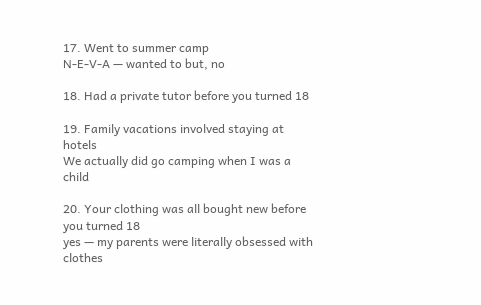17. Went to summer camp
N-E-V-A — wanted to but, no

18. Had a private tutor before you turned 18

19. Family vacations involved staying at hotels
We actually did go camping when I was a child

20. Your clothing was all bought new before you turned 18
yes — my parents were literally obsessed with clothes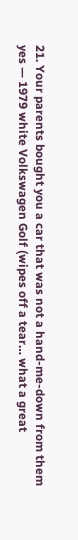21. Your parents bought you a car that was not a hand-me-down from them
yes — 1979 white Volkswagen Golf (wipes off a tear… what a great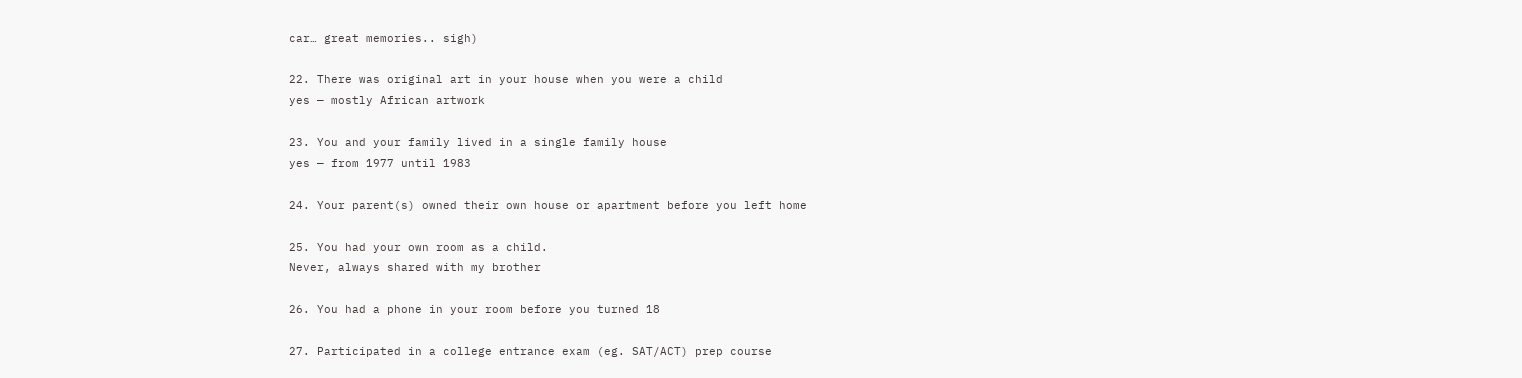car… great memories.. sigh)

22. There was original art in your house when you were a child
yes — mostly African artwork

23. You and your family lived in a single family house
yes — from 1977 until 1983

24. Your parent(s) owned their own house or apartment before you left home

25. You had your own room as a child.
Never, always shared with my brother

26. You had a phone in your room before you turned 18

27. Participated in a college entrance exam (eg. SAT/ACT) prep course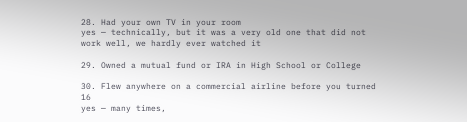28. Had your own TV in your room
yes — technically, but it was a very old one that did not work well, we hardly ever watched it

29. Owned a mutual fund or IRA in High School or College

30. Flew anywhere on a commercial airline before you turned 16
yes — many times,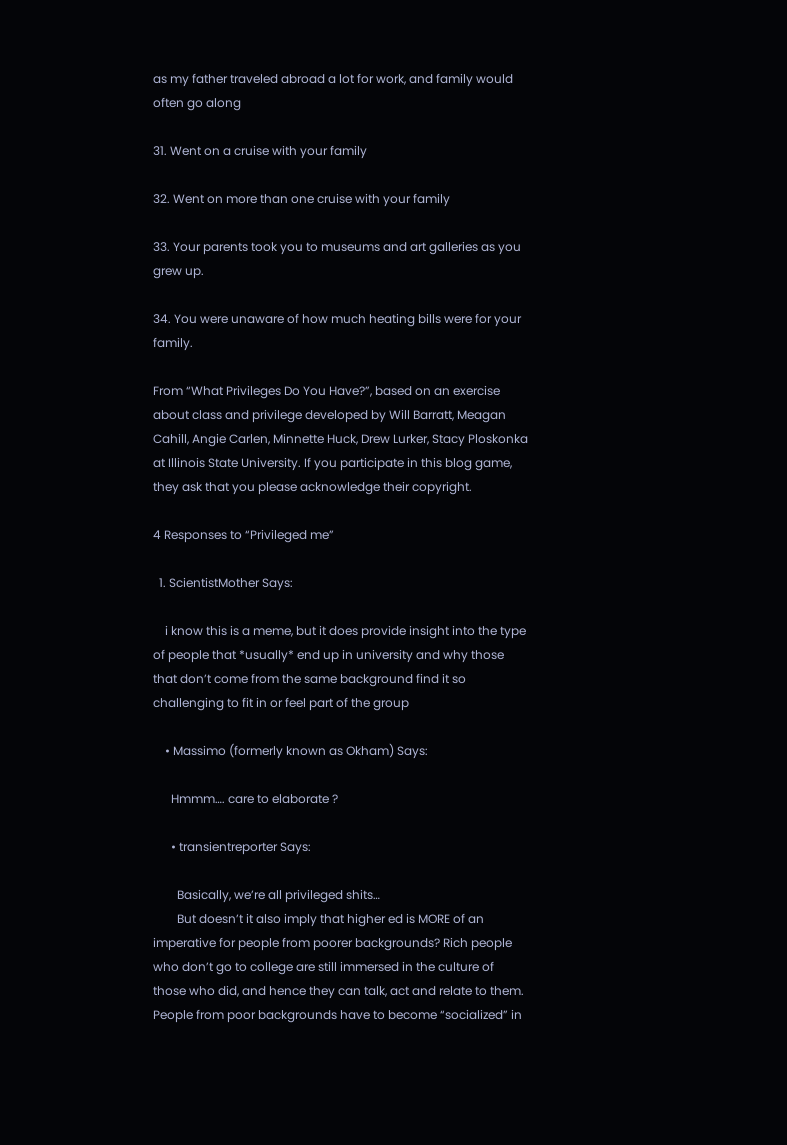as my father traveled abroad a lot for work, and family would often go along

31. Went on a cruise with your family

32. Went on more than one cruise with your family

33. Your parents took you to museums and art galleries as you grew up.

34. You were unaware of how much heating bills were for your family.

From “What Privileges Do You Have?”, based on an exercise about class and privilege developed by Will Barratt, Meagan Cahill, Angie Carlen, Minnette Huck, Drew Lurker, Stacy Ploskonka at Illinois State University. If you participate in this blog game, they ask that you please acknowledge their copyright.

4 Responses to “Privileged me”

  1. ScientistMother Says:

    i know this is a meme, but it does provide insight into the type of people that *usually* end up in university and why those that don’t come from the same background find it so challenging to fit in or feel part of the group

    • Massimo (formerly known as Okham) Says:

      Hmmm…. care to elaborate ?

      • transientreporter Says:

        Basically, we’re all privileged shits…
        But doesn’t it also imply that higher ed is MORE of an imperative for people from poorer backgrounds? Rich people who don’t go to college are still immersed in the culture of those who did, and hence they can talk, act and relate to them. People from poor backgrounds have to become “socialized” in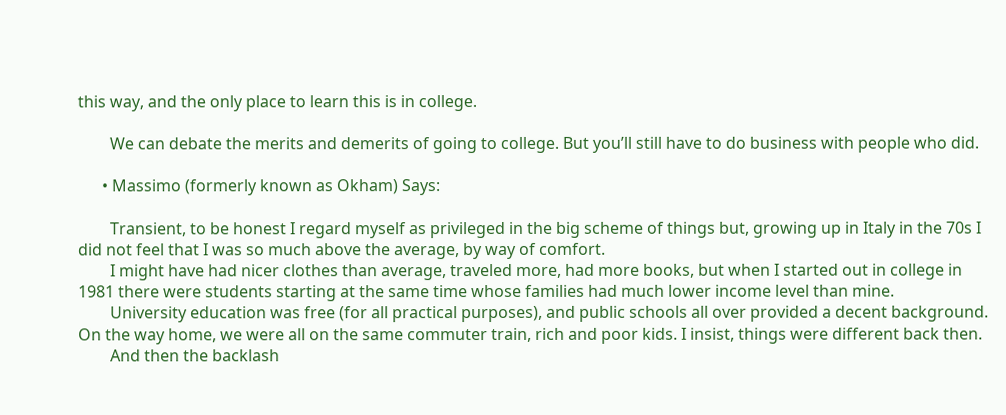this way, and the only place to learn this is in college.

        We can debate the merits and demerits of going to college. But you’ll still have to do business with people who did.

      • Massimo (formerly known as Okham) Says:

        Transient, to be honest I regard myself as privileged in the big scheme of things but, growing up in Italy in the 70s I did not feel that I was so much above the average, by way of comfort.
        I might have had nicer clothes than average, traveled more, had more books, but when I started out in college in 1981 there were students starting at the same time whose families had much lower income level than mine.
        University education was free (for all practical purposes), and public schools all over provided a decent background. On the way home, we were all on the same commuter train, rich and poor kids. I insist, things were different back then.
        And then the backlash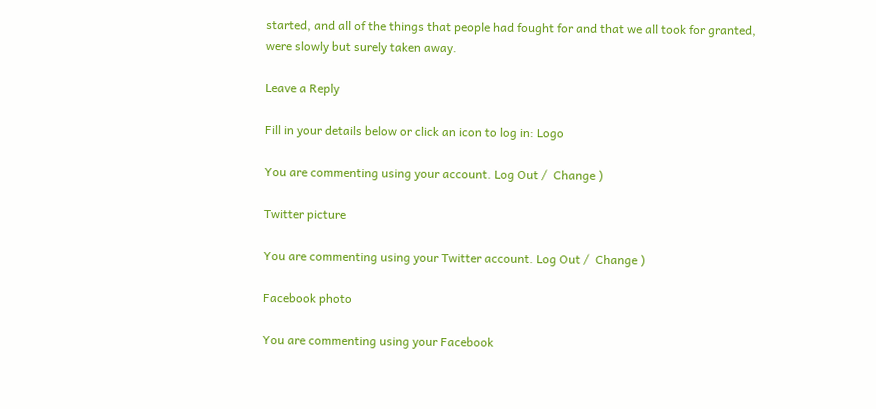started, and all of the things that people had fought for and that we all took for granted, were slowly but surely taken away.

Leave a Reply

Fill in your details below or click an icon to log in: Logo

You are commenting using your account. Log Out /  Change )

Twitter picture

You are commenting using your Twitter account. Log Out /  Change )

Facebook photo

You are commenting using your Facebook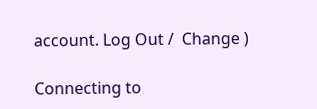account. Log Out /  Change )

Connecting to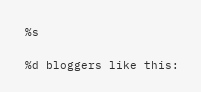%s

%d bloggers like this: